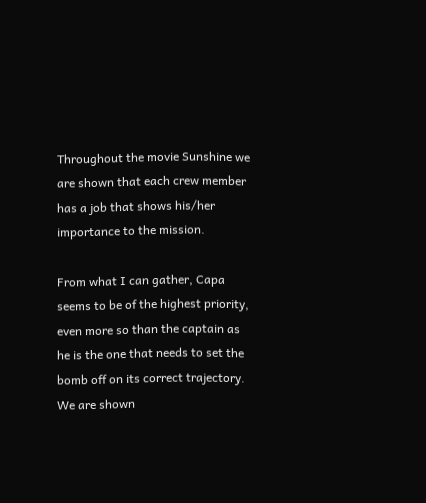Throughout the movie Sunshine we are shown that each crew member has a job that shows his/her importance to the mission.

From what I can gather, Capa seems to be of the highest priority, even more so than the captain as he is the one that needs to set the bomb off on its correct trajectory. We are shown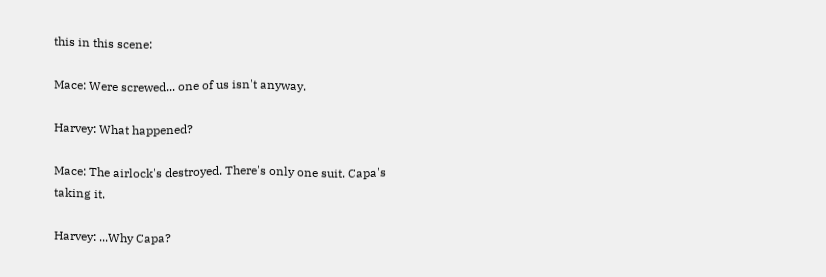this in this scene:

Mace: Were screwed... one of us isn't anyway.

Harvey: What happened?

Mace: The airlock's destroyed. There's only one suit. Capa's taking it.

Harvey: ...Why Capa?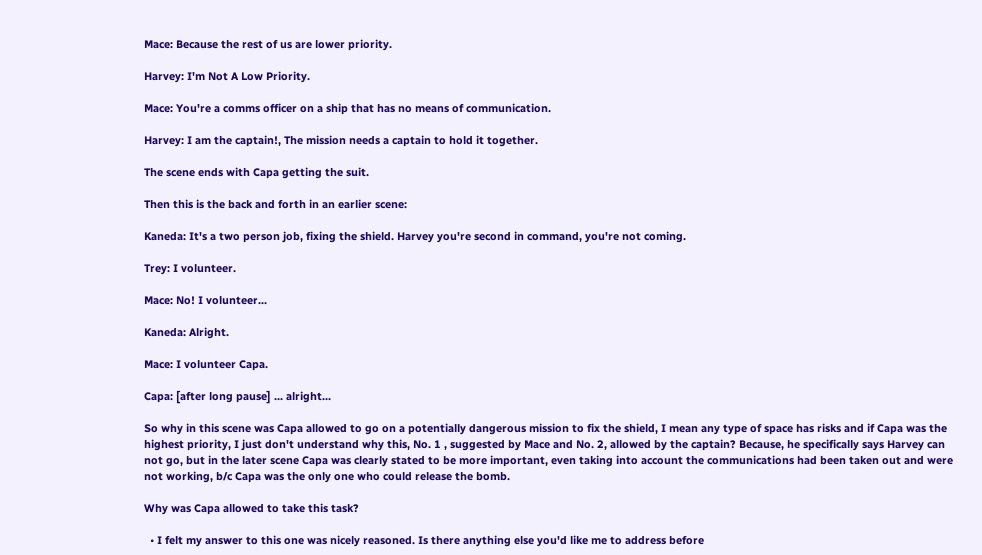Mace: Because the rest of us are lower priority.

Harvey: I'm Not A Low Priority.

Mace: You're a comms officer on a ship that has no means of communication.

Harvey: I am the captain!, The mission needs a captain to hold it together.

The scene ends with Capa getting the suit.

Then this is the back and forth in an earlier scene:

Kaneda: It's a two person job, fixing the shield. Harvey you're second in command, you're not coming.

Trey: I volunteer.

Mace: No! I volunteer...

Kaneda: Alright.

Mace: I volunteer Capa.

Capa: [after long pause] ... alright...

So why in this scene was Capa allowed to go on a potentially dangerous mission to fix the shield, I mean any type of space has risks and if Capa was the highest priority, I just don't understand why this, No. 1 , suggested by Mace and No. 2, allowed by the captain? Because, he specifically says Harvey can not go, but in the later scene Capa was clearly stated to be more important, even taking into account the communications had been taken out and were not working, b/c Capa was the only one who could release the bomb.

Why was Capa allowed to take this task?

  • I felt my answer to this one was nicely reasoned. Is there anything else you'd like me to address before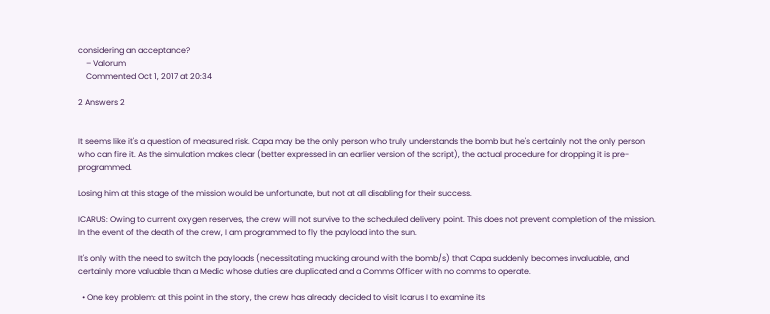considering an acceptance?
    – Valorum
    Commented Oct 1, 2017 at 20:34

2 Answers 2


It seems like it's a question of measured risk. Capa may be the only person who truly understands the bomb but he's certainly not the only person who can fire it. As the simulation makes clear (better expressed in an earlier version of the script), the actual procedure for dropping it is pre-programmed.

Losing him at this stage of the mission would be unfortunate, but not at all disabling for their success.

ICARUS: Owing to current oxygen reserves, the crew will not survive to the scheduled delivery point. This does not prevent completion of the mission. In the event of the death of the crew, I am programmed to fly the payload into the sun.

It's only with the need to switch the payloads (necessitating mucking around with the bomb/s) that Capa suddenly becomes invaluable, and certainly more valuable than a Medic whose duties are duplicated and a Comms Officer with no comms to operate.

  • One key problem: at this point in the story, the crew has already decided to visit Icarus I to examine its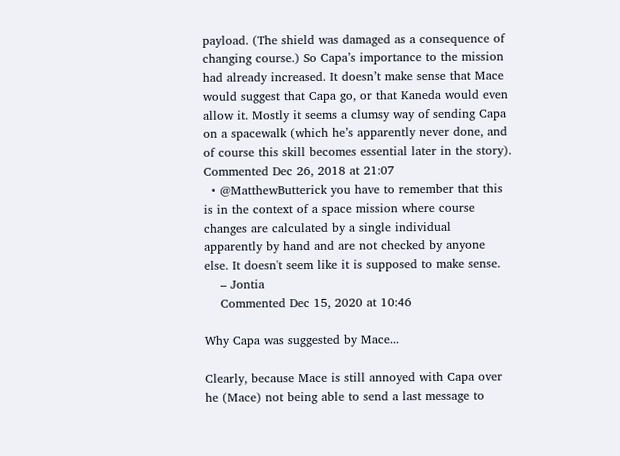payload. (The shield was damaged as a consequence of changing course.) So Capa’s importance to the mission had already increased. It doesn’t make sense that Mace would suggest that Capa go, or that Kaneda would even allow it. Mostly it seems a clumsy way of sending Capa on a spacewalk (which he’s apparently never done, and of course this skill becomes essential later in the story). Commented Dec 26, 2018 at 21:07
  • @MatthewButterick you have to remember that this is in the context of a space mission where course changes are calculated by a single individual apparently by hand and are not checked by anyone else. It doesn't seem like it is supposed to make sense.
    – Jontia
    Commented Dec 15, 2020 at 10:46

Why Capa was suggested by Mace...

Clearly, because Mace is still annoyed with Capa over he (Mace) not being able to send a last message to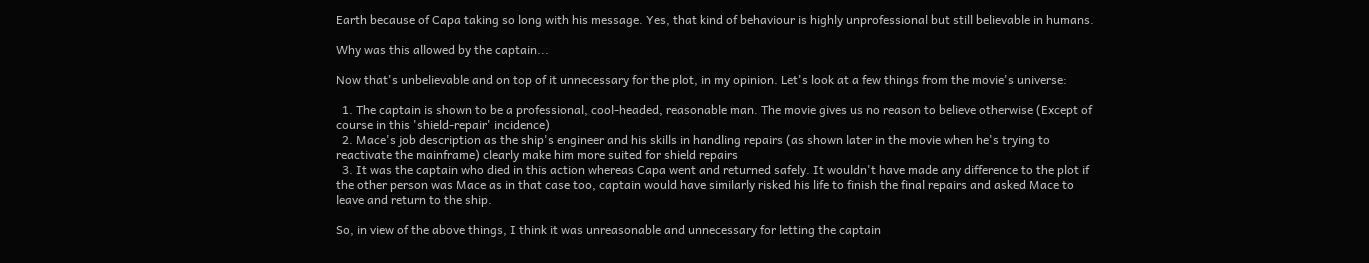Earth because of Capa taking so long with his message. Yes, that kind of behaviour is highly unprofessional but still believable in humans.

Why was this allowed by the captain...

Now that's unbelievable and on top of it unnecessary for the plot, in my opinion. Let's look at a few things from the movie's universe:

  1. The captain is shown to be a professional, cool-headed, reasonable man. The movie gives us no reason to believe otherwise (Except of course in this 'shield-repair' incidence)
  2. Mace's job description as the ship's engineer and his skills in handling repairs (as shown later in the movie when he's trying to reactivate the mainframe) clearly make him more suited for shield repairs
  3. It was the captain who died in this action whereas Capa went and returned safely. It wouldn't have made any difference to the plot if the other person was Mace as in that case too, captain would have similarly risked his life to finish the final repairs and asked Mace to leave and return to the ship.

So, in view of the above things, I think it was unreasonable and unnecessary for letting the captain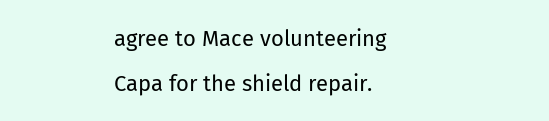agree to Mace volunteering Capa for the shield repair.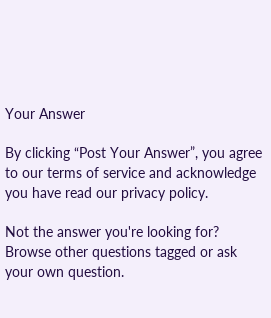Your Answer

By clicking “Post Your Answer”, you agree to our terms of service and acknowledge you have read our privacy policy.

Not the answer you're looking for? Browse other questions tagged or ask your own question.